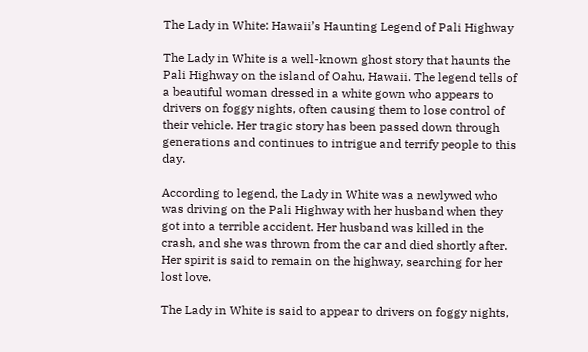The Lady in White: Hawaii’s Haunting Legend of Pali Highway

The Lady in White is a well-known ghost story that haunts the Pali Highway on the island of Oahu, Hawaii. The legend tells of a beautiful woman dressed in a white gown who appears to drivers on foggy nights, often causing them to lose control of their vehicle. Her tragic story has been passed down through generations and continues to intrigue and terrify people to this day.

According to legend, the Lady in White was a newlywed who was driving on the Pali Highway with her husband when they got into a terrible accident. Her husband was killed in the crash, and she was thrown from the car and died shortly after. Her spirit is said to remain on the highway, searching for her lost love.

The Lady in White is said to appear to drivers on foggy nights,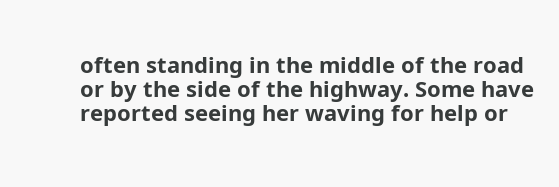often standing in the middle of the road or by the side of the highway. Some have reported seeing her waving for help or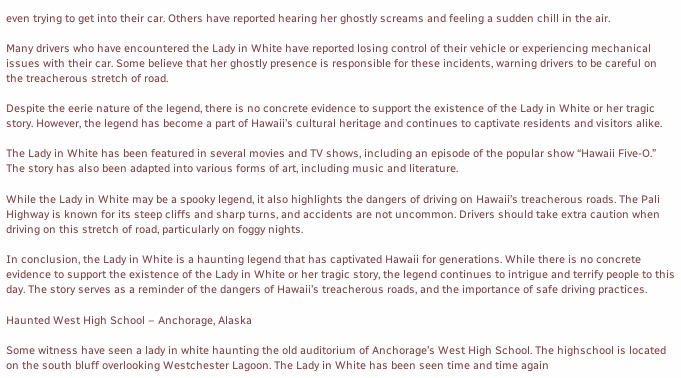even trying to get into their car. Others have reported hearing her ghostly screams and feeling a sudden chill in the air.

Many drivers who have encountered the Lady in White have reported losing control of their vehicle or experiencing mechanical issues with their car. Some believe that her ghostly presence is responsible for these incidents, warning drivers to be careful on the treacherous stretch of road.

Despite the eerie nature of the legend, there is no concrete evidence to support the existence of the Lady in White or her tragic story. However, the legend has become a part of Hawaii’s cultural heritage and continues to captivate residents and visitors alike.

The Lady in White has been featured in several movies and TV shows, including an episode of the popular show “Hawaii Five-O.” The story has also been adapted into various forms of art, including music and literature.

While the Lady in White may be a spooky legend, it also highlights the dangers of driving on Hawaii’s treacherous roads. The Pali Highway is known for its steep cliffs and sharp turns, and accidents are not uncommon. Drivers should take extra caution when driving on this stretch of road, particularly on foggy nights.

In conclusion, the Lady in White is a haunting legend that has captivated Hawaii for generations. While there is no concrete evidence to support the existence of the Lady in White or her tragic story, the legend continues to intrigue and terrify people to this day. The story serves as a reminder of the dangers of Hawaii’s treacherous roads, and the importance of safe driving practices.

Haunted West High School – Anchorage, Alaska

Some witness have seen a lady in white haunting the old auditorium of Anchorage’s West High School. The highschool is located on the south bluff overlooking Westchester Lagoon. The Lady in White has been seen time and time again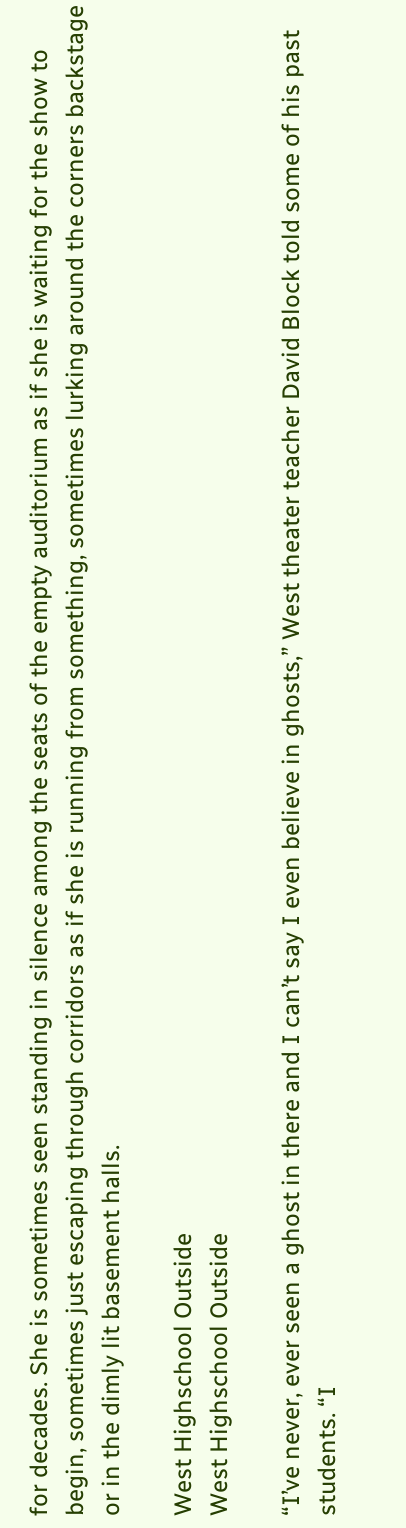for decades. She is sometimes seen standing in silence among the seats of the empty auditorium as if she is waiting for the show to begin, sometimes just escaping through corridors as if she is running from something, sometimes lurking around the corners backstage or in the dimly lit basement halls.

West Highschool Outside
West Highschool Outside

“I’ve never, ever seen a ghost in there and I can’t say I even believe in ghosts,” West theater teacher David Block told some of his past students. “I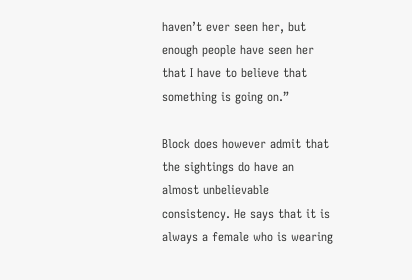haven’t ever seen her, but enough people have seen her that I have to believe that something is going on.”

Block does however admit that the sightings do have an almost unbelievable consistency. He says that it is always a female who is wearing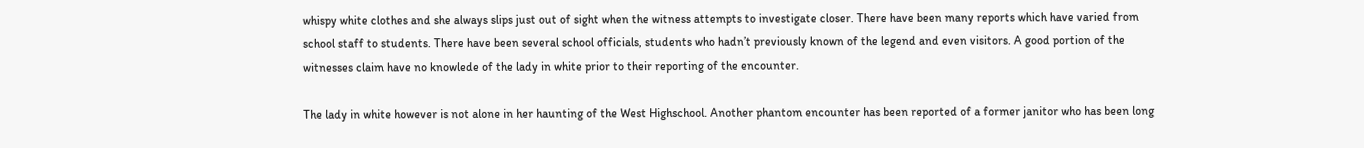whispy white clothes and she always slips just out of sight when the witness attempts to investigate closer. There have been many reports which have varied from school staff to students. There have been several school officials, students who hadn’t previously known of the legend and even visitors. A good portion of the witnesses claim have no knowlede of the lady in white prior to their reporting of the encounter.

The lady in white however is not alone in her haunting of the West Highschool. Another phantom encounter has been reported of a former janitor who has been long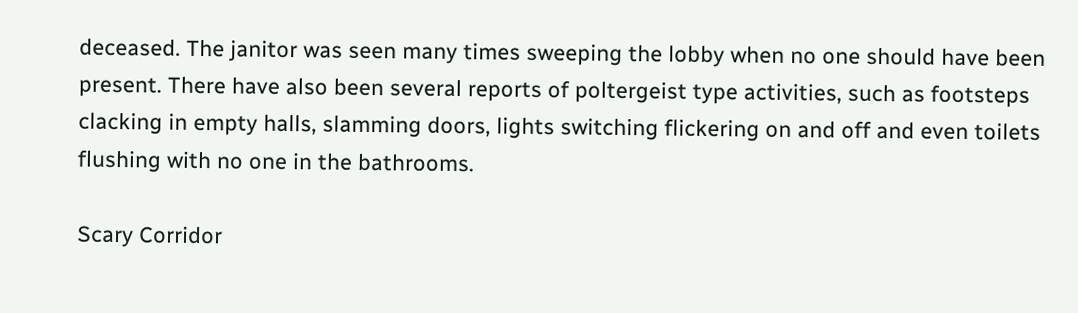deceased. The janitor was seen many times sweeping the lobby when no one should have been present. There have also been several reports of poltergeist type activities, such as footsteps clacking in empty halls, slamming doors, lights switching flickering on and off and even toilets flushing with no one in the bathrooms.

Scary Corridor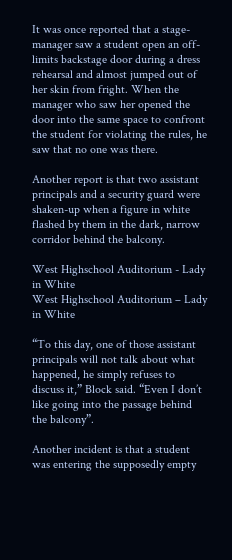It was once reported that a stage-manager saw a student open an off-limits backstage door during a dress rehearsal and almost jumped out of her skin from fright. When the manager who saw her opened the door into the same space to confront the student for violating the rules, he saw that no one was there.

Another report is that two assistant principals and a security guard were shaken-up when a figure in white flashed by them in the dark, narrow corridor behind the balcony.

West Highschool Auditorium - Lady in White
West Highschool Auditorium – Lady in White

“To this day, one of those assistant principals will not talk about what happened, he simply refuses to discuss it,” Block said. “Even I don’t like going into the passage behind the balcony”.

Another incident is that a student was entering the supposedly empty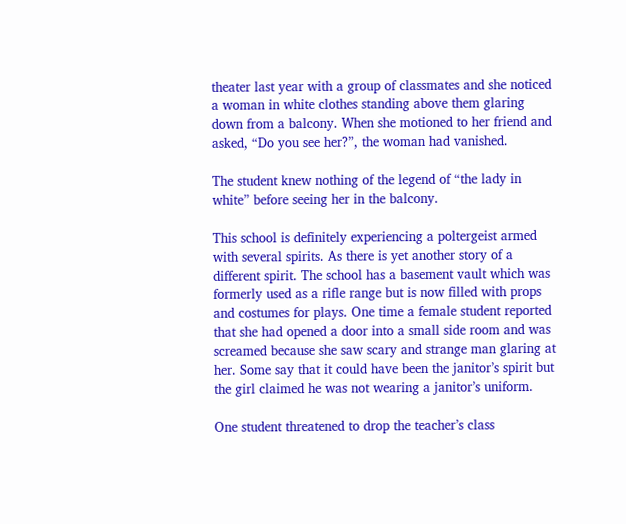theater last year with a group of classmates and she noticed a woman in white clothes standing above them glaring down from a balcony. When she motioned to her friend and asked, “Do you see her?”, the woman had vanished.

The student knew nothing of the legend of “the lady in white” before seeing her in the balcony.

This school is definitely experiencing a poltergeist armed with several spirits. As there is yet another story of a different spirit. The school has a basement vault which was formerly used as a rifle range but is now filled with props and costumes for plays. One time a female student reported that she had opened a door into a small side room and was screamed because she saw scary and strange man glaring at her. Some say that it could have been the janitor’s spirit but the girl claimed he was not wearing a janitor’s uniform.

One student threatened to drop the teacher’s class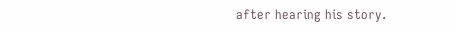after hearing his story.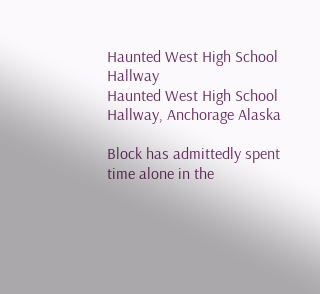Haunted West High School Hallway
Haunted West High School Hallway, Anchorage Alaska

Block has admittedly spent time alone in the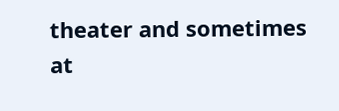theater and sometimes at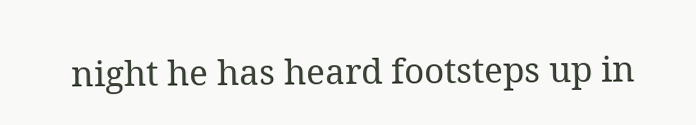night he has heard footsteps up in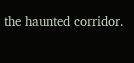the haunted corridor.